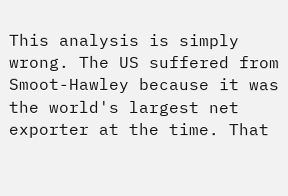This analysis is simply wrong. The US suffered from Smoot-Hawley because it was the world's largest net exporter at the time. That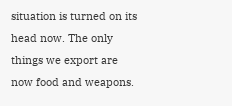situation is turned on its head now. The only things we export are now food and weapons.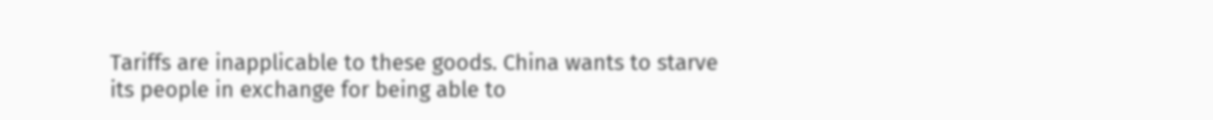Tariffs are inapplicable to these goods. China wants to starve its people in exchange for being able to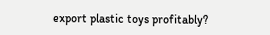export plastic toys profitably?